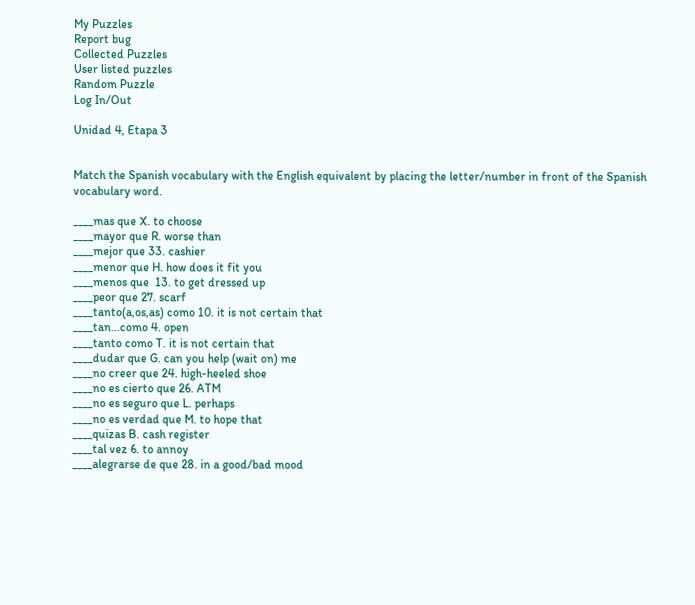My Puzzles
Report bug
Collected Puzzles
User listed puzzles
Random Puzzle
Log In/Out

Unidad 4, Etapa 3


Match the Spanish vocabulary with the English equivalent by placing the letter/number in front of the Spanish vocabulary word.

____mas que X. to choose
____mayor que R. worse than
____mejor que 33. cashier
____menor que H. how does it fit you
____menos que  13. to get dressed up
____peor que 27. scarf
____tanto(a,os,as) como 10. it is not certain that
____tan...como 4. open
____tanto como T. it is not certain that
____dudar que G. can you help (wait on) me
____no creer que 24. high-heeled shoe
____no es cierto que 26. ATM
____no es seguro que L. perhaps
____no es verdad que M. to hope that
____quizas B. cash register
____tal vez 6. to annoy
____alegrarse de que 28. in a good/bad mood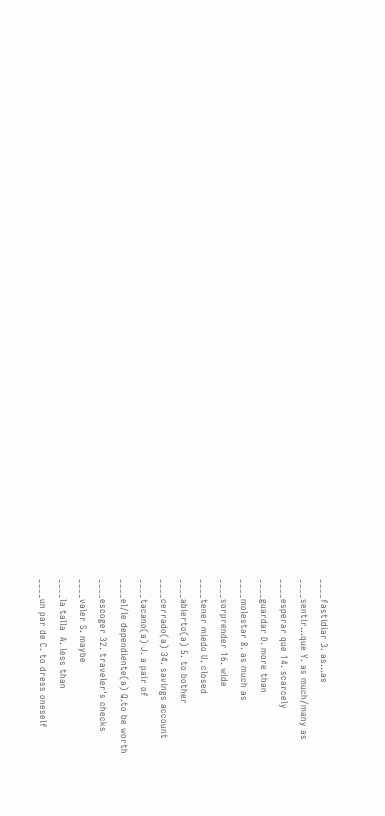____fastidiar 3. as...as
____sentir...que Y. as much/many as
____esperar que 14. scarcely
____guardar D. more than
____molestar 8. as much as
____sorprender 16. wide
____tener miedo U. closed
____abierto(a) 5. to bother
____cerrado(a) 34. savings account
____tacano(a) J. a pair of
____el/le dependiente(a) Q.to be worth
____escoger 32. traveler's checks
____valer S. maybe
____la talla  A. less than
____un par de C. to dress oneself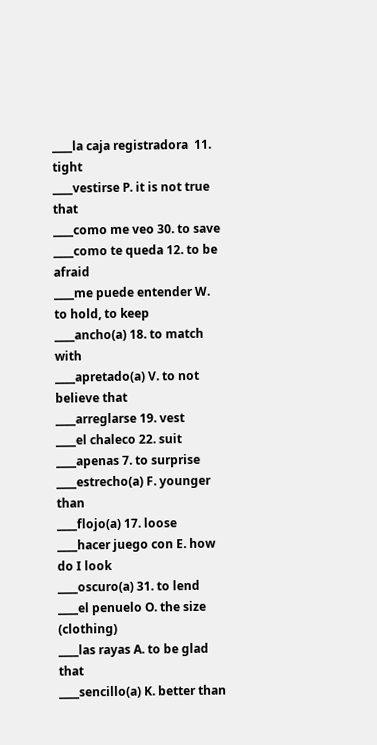____la caja registradora  11. tight
____vestirse P. it is not true that
____como me veo 30. to save
____como te queda 12. to be afraid
____me puede entender W. to hold, to keep
____ancho(a) 18. to match with
____apretado(a) V. to not believe that
____arreglarse 19. vest
____el chaleco 22. suit
____apenas 7. to surprise
____estrecho(a) F. younger than
____flojo(a) 17. loose
____hacer juego con E. how do I look
____oscuro(a) 31. to lend
____el penuelo O. the size (clothing)
____las rayas A. to be glad that
____sencillo(a) K. better than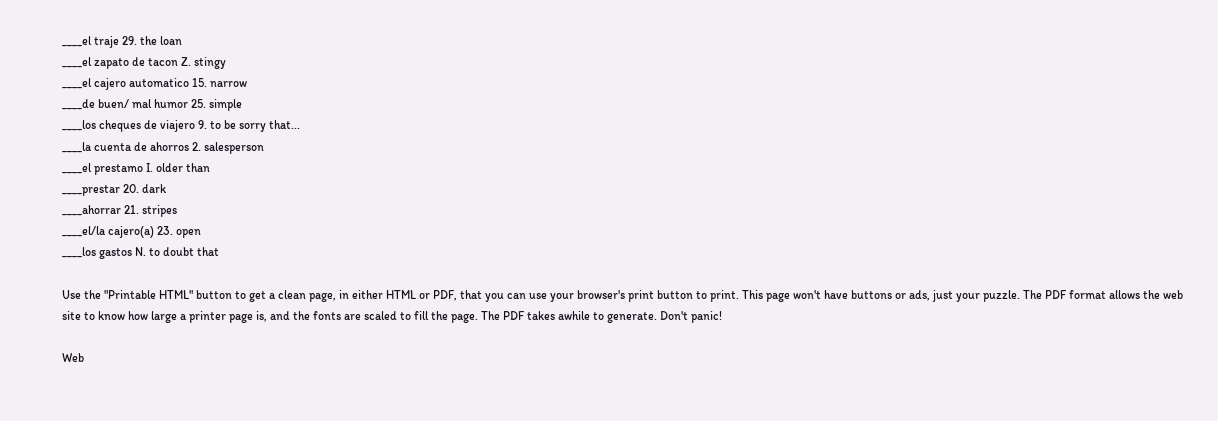____el traje 29. the loan
____el zapato de tacon Z. stingy
____el cajero automatico 15. narrow
____de buen/ mal humor 25. simple
____los cheques de viajero 9. to be sorry that...
____la cuenta de ahorros 2. salesperson
____el prestamo I. older than
____prestar 20. dark
____ahorrar 21. stripes
____el/la cajero(a) 23. open
____los gastos N. to doubt that

Use the "Printable HTML" button to get a clean page, in either HTML or PDF, that you can use your browser's print button to print. This page won't have buttons or ads, just your puzzle. The PDF format allows the web site to know how large a printer page is, and the fonts are scaled to fill the page. The PDF takes awhile to generate. Don't panic!

Web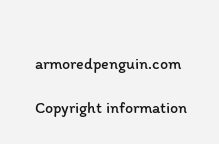armoredpenguin.com

Copyright information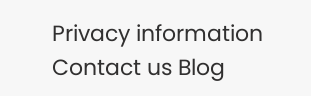Privacy information Contact us Blog